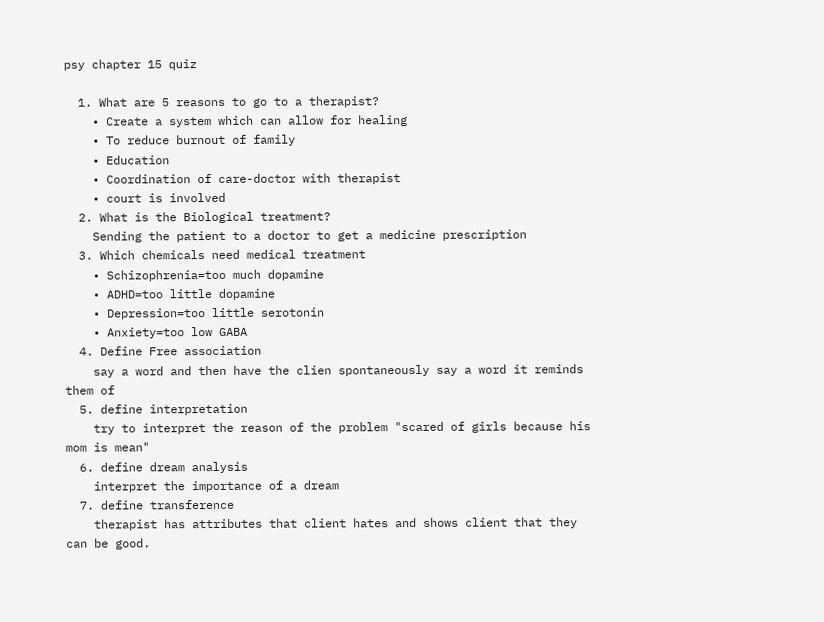psy chapter 15 quiz

  1. What are 5 reasons to go to a therapist?
    • Create a system which can allow for healing
    • To reduce burnout of family
    • Education
    • Coordination of care-doctor with therapist
    • court is involved
  2. What is the Biological treatment?
    Sending the patient to a doctor to get a medicine prescription
  3. Which chemicals need medical treatment
    • Schizophrenia=too much dopamine
    • ADHD=too little dopamine
    • Depression=too little serotonin
    • Anxiety=too low GABA
  4. Define Free association
    say a word and then have the clien spontaneously say a word it reminds them of
  5. define interpretation
    try to interpret the reason of the problem "scared of girls because his mom is mean"
  6. define dream analysis
    interpret the importance of a dream
  7. define transference
    therapist has attributes that client hates and shows client that they can be good.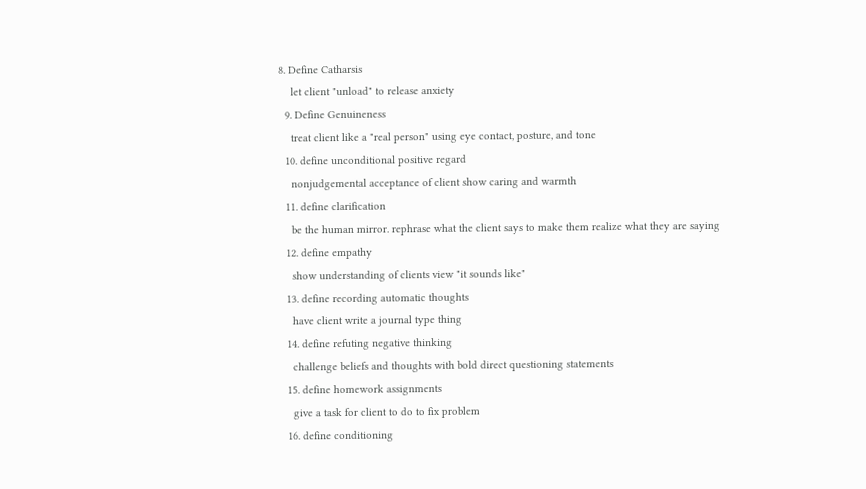8. Define Catharsis
    let client "unload" to release anxiety
  9. Define Genuineness
    treat client like a "real person" using eye contact, posture, and tone
  10. define unconditional positive regard
    nonjudgemental acceptance of client show caring and warmth
  11. define clarification
    be the human mirror. rephrase what the client says to make them realize what they are saying
  12. define empathy
    show understanding of clients view "it sounds like"
  13. define recording automatic thoughts
    have client write a journal type thing
  14. define refuting negative thinking
    challenge beliefs and thoughts with bold direct questioning statements
  15. define homework assignments
    give a task for client to do to fix problem
  16. define conditioning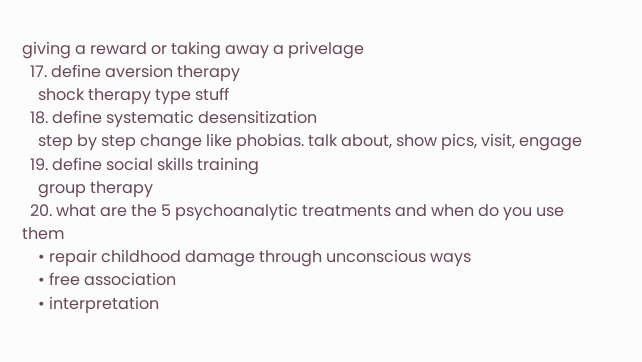giving a reward or taking away a privelage
  17. define aversion therapy
    shock therapy type stuff
  18. define systematic desensitization
    step by step change like phobias. talk about, show pics, visit, engage
  19. define social skills training
    group therapy
  20. what are the 5 psychoanalytic treatments and when do you use them
    • repair childhood damage through unconscious ways
    • free association
    • interpretation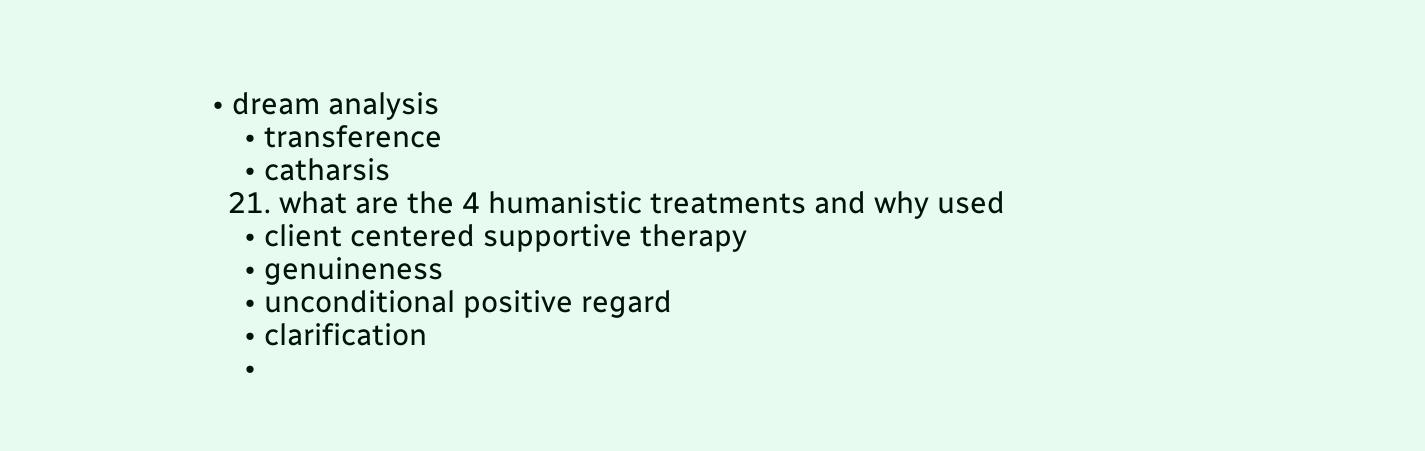• dream analysis
    • transference
    • catharsis
  21. what are the 4 humanistic treatments and why used
    • client centered supportive therapy
    • genuineness
    • unconditional positive regard
    • clarification
    •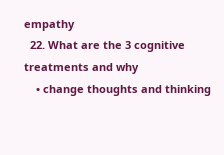empathy
  22. What are the 3 cognitive treatments and why
    • change thoughts and thinking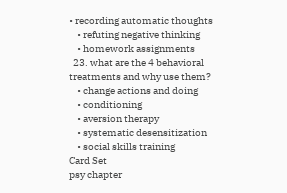• recording automatic thoughts
    • refuting negative thinking
    • homework assignments
  23. what are the 4 behavioral treatments and why use them?
    • change actions and doing
    • conditioning
    • aversion therapy
    • systematic desensitization
    • social skills training
Card Set
psy chapter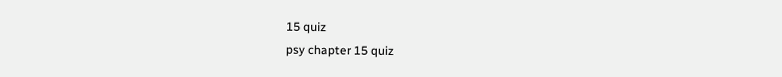15 quiz
psy chapter 15 quiz